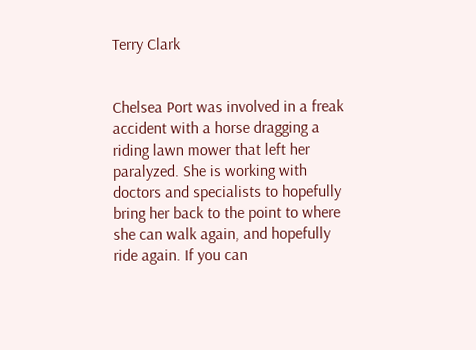Terry Clark


Chelsea Port was involved in a freak accident with a horse dragging a riding lawn mower that left her paralyzed. She is working with doctors and specialists to hopefully bring her back to the point to where she can walk again, and hopefully ride again. If you can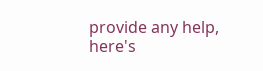provide any help, here's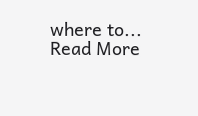where to...
Read More